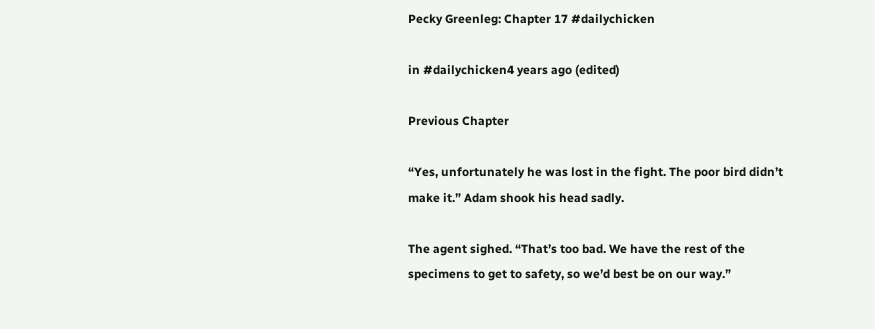Pecky Greenleg: Chapter 17 #dailychicken

in #dailychicken4 years ago (edited)

Previous Chapter

“Yes, unfortunately he was lost in the fight. The poor bird didn’t make it.” Adam shook his head sadly.

The agent sighed. “That’s too bad. We have the rest of the specimens to get to safety, so we’d best be on our way.”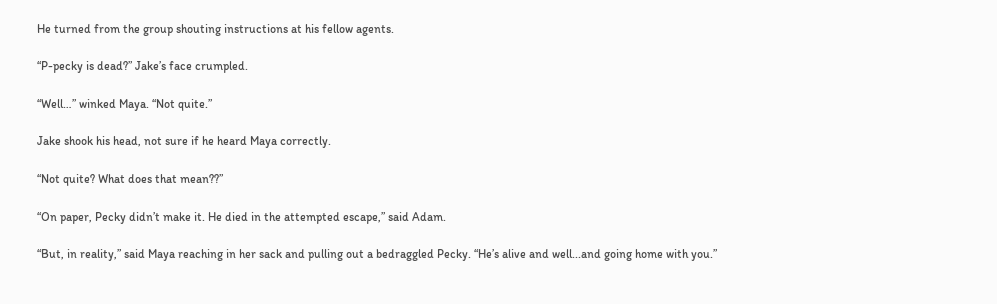He turned from the group shouting instructions at his fellow agents.

“P-pecky is dead?” Jake’s face crumpled.

“Well…” winked Maya. “Not quite.”

Jake shook his head, not sure if he heard Maya correctly.

“Not quite? What does that mean??”

“On paper, Pecky didn’t make it. He died in the attempted escape,” said Adam.

“But, in reality,” said Maya reaching in her sack and pulling out a bedraggled Pecky. “He’s alive and well...and going home with you.”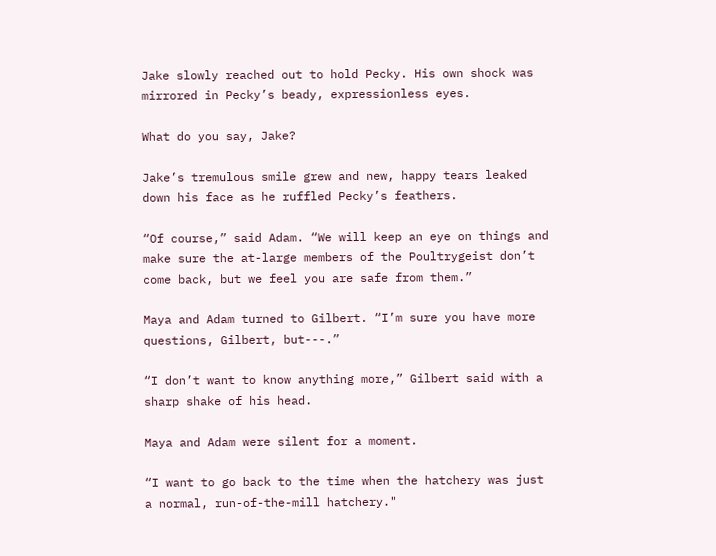Jake slowly reached out to hold Pecky. His own shock was mirrored in Pecky’s beady, expressionless eyes.

What do you say, Jake?

Jake’s tremulous smile grew and new, happy tears leaked down his face as he ruffled Pecky’s feathers.

“Of course,” said Adam. “We will keep an eye on things and make sure the at-large members of the Poultrygeist don’t come back, but we feel you are safe from them.”

Maya and Adam turned to Gilbert. “I’m sure you have more questions, Gilbert, but---.”

“I don’t want to know anything more,” Gilbert said with a sharp shake of his head.

Maya and Adam were silent for a moment.

“I want to go back to the time when the hatchery was just a normal, run-of-the-mill hatchery."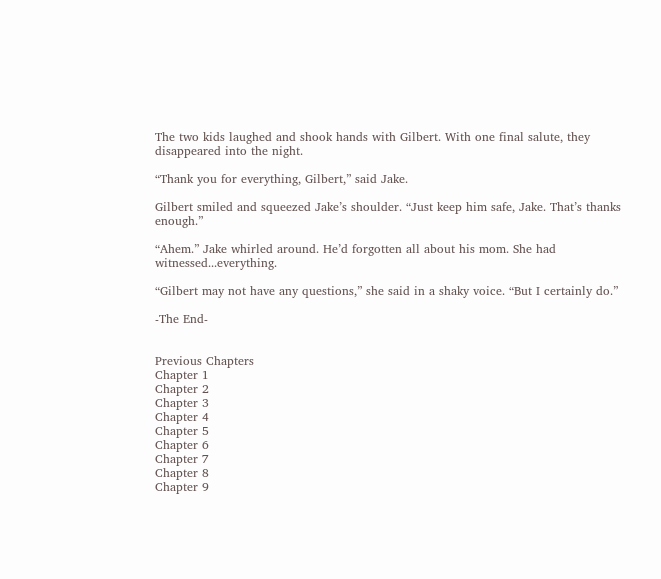The two kids laughed and shook hands with Gilbert. With one final salute, they disappeared into the night.

“Thank you for everything, Gilbert,” said Jake.

Gilbert smiled and squeezed Jake’s shoulder. “Just keep him safe, Jake. That’s thanks enough.”

“Ahem.” Jake whirled around. He’d forgotten all about his mom. She had witnessed...everything.

“Gilbert may not have any questions,” she said in a shaky voice. “But I certainly do.”

-The End-


Previous Chapters
Chapter 1
Chapter 2
Chapter 3
Chapter 4
Chapter 5
Chapter 6
Chapter 7
Chapter 8
Chapter 9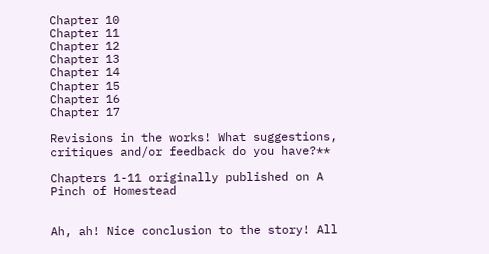Chapter 10
Chapter 11
Chapter 12
Chapter 13
Chapter 14
Chapter 15
Chapter 16
Chapter 17

Revisions in the works! What suggestions, critiques and/or feedback do you have?**

Chapters 1-11 originally published on A Pinch of Homestead


Ah, ah! Nice conclusion to the story! All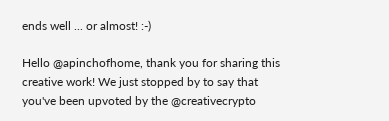ends well ... or almost! :-)

Hello @apinchofhome, thank you for sharing this creative work! We just stopped by to say that you've been upvoted by the @creativecrypto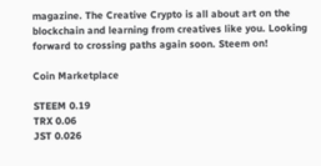magazine. The Creative Crypto is all about art on the blockchain and learning from creatives like you. Looking forward to crossing paths again soon. Steem on!

Coin Marketplace

STEEM 0.19
TRX 0.06
JST 0.026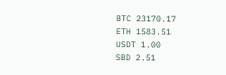BTC 23170.17
ETH 1583.51
USDT 1.00
SBD 2.51